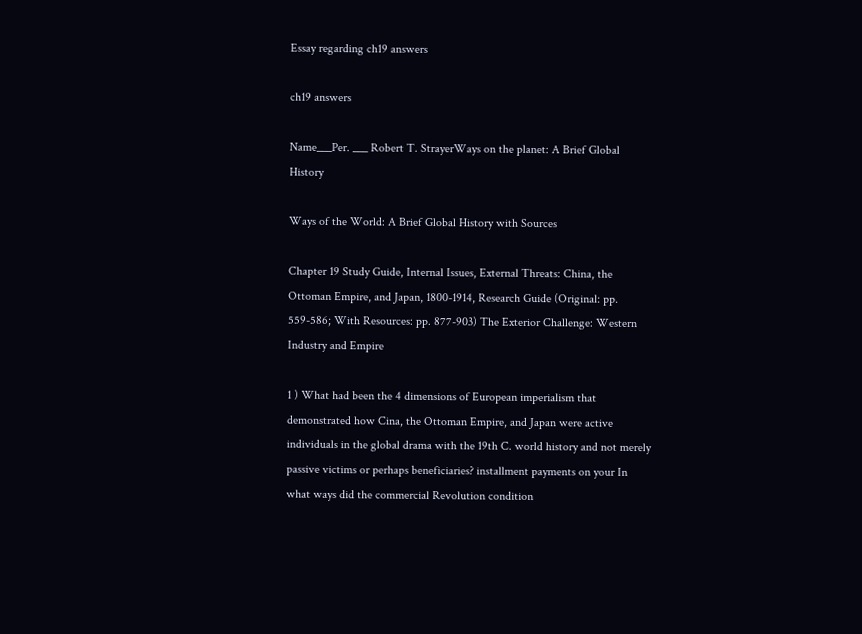Essay regarding ch19 answers

ch19 answers

Name___Per. ___ Robert T. StrayerWays on the planet: A Brief Global History

Ways of the World: A Brief Global History with Sources

Chapter 19 Study Guide, Internal Issues, External Threats: China, the Ottoman Empire, and Japan, 1800-1914, Research Guide (Original: pp. 559-586; With Resources: pp. 877-903) The Exterior Challenge: Western Industry and Empire

1 ) What had been the 4 dimensions of European imperialism that demonstrated how Cina, the Ottoman Empire, and Japan were active individuals in the global drama with the 19th C. world history and not merely passive victims or perhaps beneficiaries? installment payments on your In what ways did the commercial Revolution condition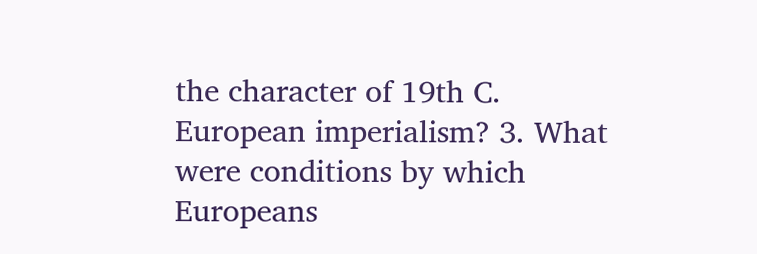the character of 19th C. European imperialism? 3. What were conditions by which Europeans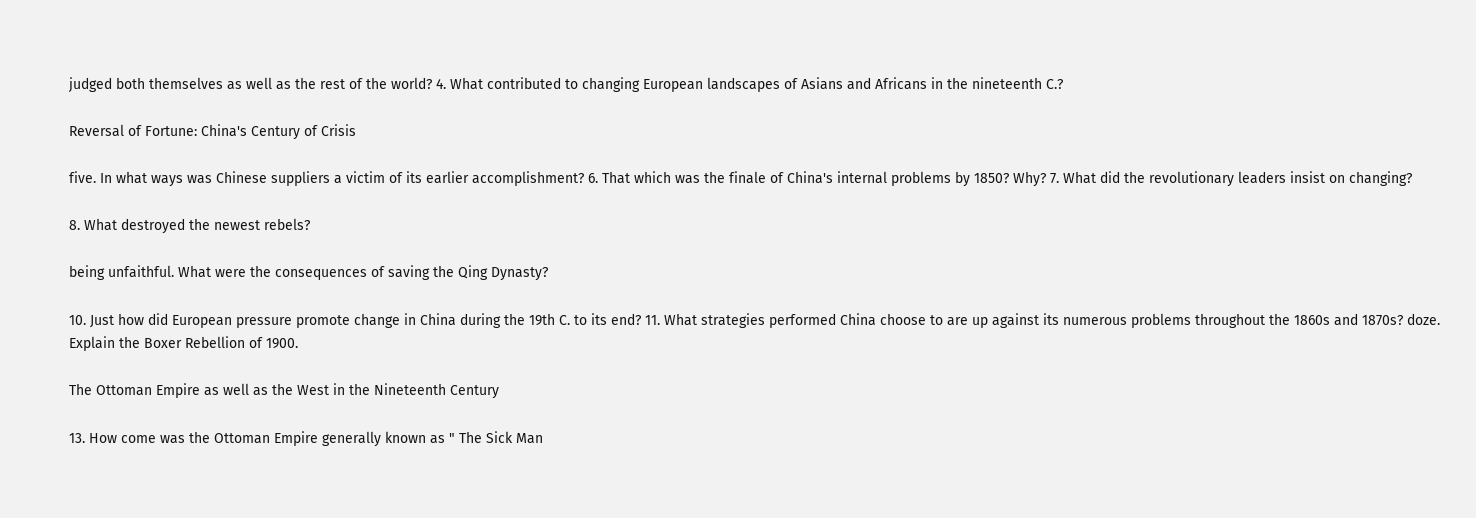judged both themselves as well as the rest of the world? 4. What contributed to changing European landscapes of Asians and Africans in the nineteenth C.?

Reversal of Fortune: China's Century of Crisis

five. In what ways was Chinese suppliers a victim of its earlier accomplishment? 6. That which was the finale of China's internal problems by 1850? Why? 7. What did the revolutionary leaders insist on changing?

8. What destroyed the newest rebels?

being unfaithful. What were the consequences of saving the Qing Dynasty?

10. Just how did European pressure promote change in China during the 19th C. to its end? 11. What strategies performed China choose to are up against its numerous problems throughout the 1860s and 1870s? doze. Explain the Boxer Rebellion of 1900.

The Ottoman Empire as well as the West in the Nineteenth Century

13. How come was the Ottoman Empire generally known as " The Sick Man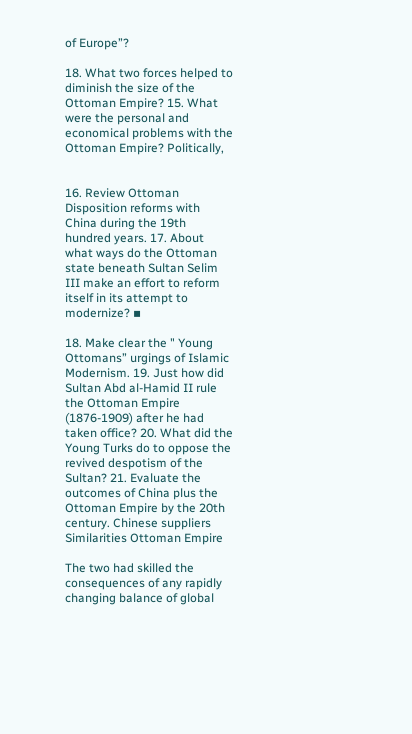of Europe”?

18. What two forces helped to diminish the size of the Ottoman Empire? 15. What were the personal and economical problems with the Ottoman Empire? Politically,


16. Review Ottoman Disposition reforms with China during the 19th hundred years. 17. About what ways do the Ottoman state beneath Sultan Selim III make an effort to reform itself in its attempt to modernize? ▪

18. Make clear the " Young Ottomans” urgings of Islamic Modernism. 19. Just how did Sultan Abd al-Hamid II rule the Ottoman Empire (1876-1909) after he had taken office? 20. What did the Young Turks do to oppose the revived despotism of the Sultan? 21. Evaluate the outcomes of China plus the Ottoman Empire by the 20th century. Chinese suppliers Similarities Ottoman Empire

The two had skilled the consequences of any rapidly changing balance of global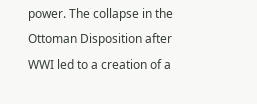power. The collapse in the Ottoman Disposition after WWI led to a creation of a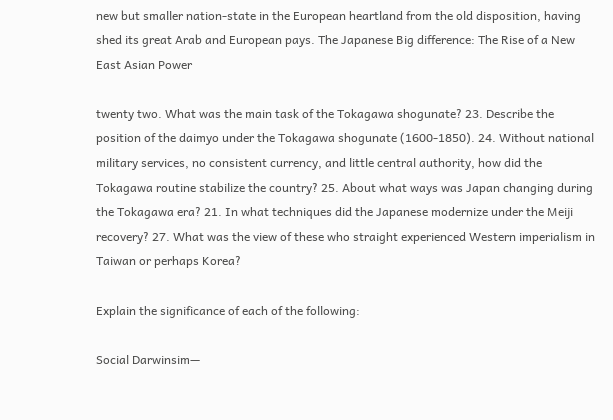new but smaller nation-state in the European heartland from the old disposition, having shed its great Arab and European pays. The Japanese Big difference: The Rise of a New East Asian Power

twenty two. What was the main task of the Tokagawa shogunate? 23. Describe the position of the daimyo under the Tokagawa shogunate (1600-1850). 24. Without national military services, no consistent currency, and little central authority, how did the Tokagawa routine stabilize the country? 25. About what ways was Japan changing during the Tokagawa era? 21. In what techniques did the Japanese modernize under the Meiji recovery? 27. What was the view of these who straight experienced Western imperialism in Taiwan or perhaps Korea?

Explain the significance of each of the following:

Social Darwinsim—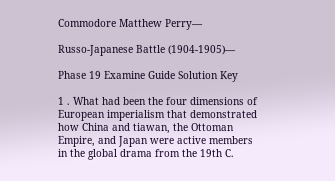Commodore Matthew Perry—

Russo-Japanese Battle (1904-1905)—

Phase 19 Examine Guide Solution Key

1 . What had been the four dimensions of European imperialism that demonstrated how China and tiawan, the Ottoman Empire, and Japan were active members in the global drama from the 19th C.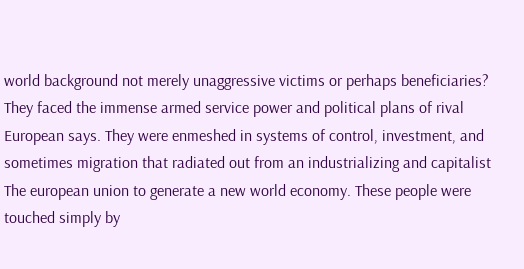world background not merely unaggressive victims or perhaps beneficiaries? They faced the immense armed service power and political plans of rival European says. They were enmeshed in systems of control, investment, and sometimes migration that radiated out from an industrializing and capitalist The european union to generate a new world economy. These people were touched simply by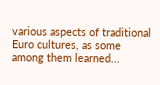various aspects of traditional Euro cultures, as some among them learned...